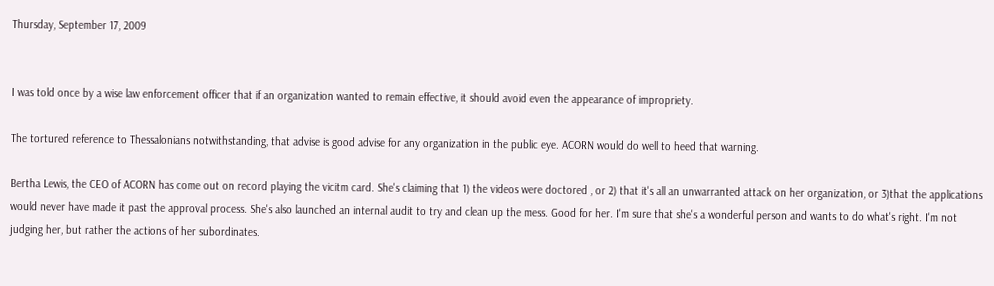Thursday, September 17, 2009


I was told once by a wise law enforcement officer that if an organization wanted to remain effective, it should avoid even the appearance of impropriety.

The tortured reference to Thessalonians notwithstanding, that advise is good advise for any organization in the public eye. ACORN would do well to heed that warning.

Bertha Lewis, the CEO of ACORN has come out on record playing the vicitm card. She's claiming that 1) the videos were doctored , or 2) that it's all an unwarranted attack on her organization, or 3)that the applications would never have made it past the approval process. She's also launched an internal audit to try and clean up the mess. Good for her. I'm sure that she's a wonderful person and wants to do what's right. I'm not judging her, but rather the actions of her subordinates.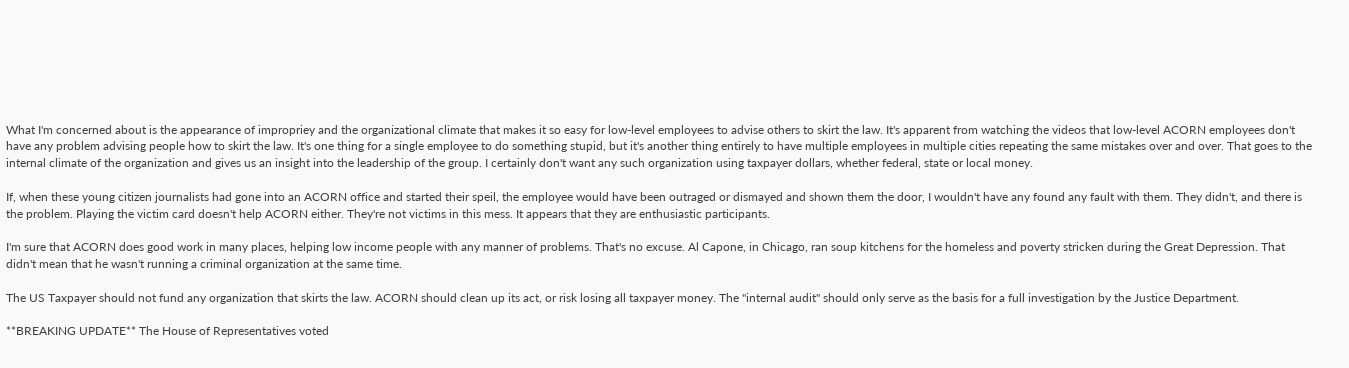What I'm concerned about is the appearance of impropriey and the organizational climate that makes it so easy for low-level employees to advise others to skirt the law. It's apparent from watching the videos that low-level ACORN employees don't have any problem advising people how to skirt the law. It's one thing for a single employee to do something stupid, but it's another thing entirely to have multiple employees in multiple cities repeating the same mistakes over and over. That goes to the internal climate of the organization and gives us an insight into the leadership of the group. I certainly don't want any such organization using taxpayer dollars, whether federal, state or local money.

If, when these young citizen journalists had gone into an ACORN office and started their speil, the employee would have been outraged or dismayed and shown them the door, I wouldn't have any found any fault with them. They didn't, and there is the problem. Playing the victim card doesn't help ACORN either. They're not victims in this mess. It appears that they are enthusiastic participants.

I'm sure that ACORN does good work in many places, helping low income people with any manner of problems. That's no excuse. Al Capone, in Chicago, ran soup kitchens for the homeless and poverty stricken during the Great Depression. That didn't mean that he wasn't running a criminal organization at the same time.

The US Taxpayer should not fund any organization that skirts the law. ACORN should clean up its act, or risk losing all taxpayer money. The "internal audit" should only serve as the basis for a full investigation by the Justice Department.

**BREAKING UPDATE** The House of Representatives voted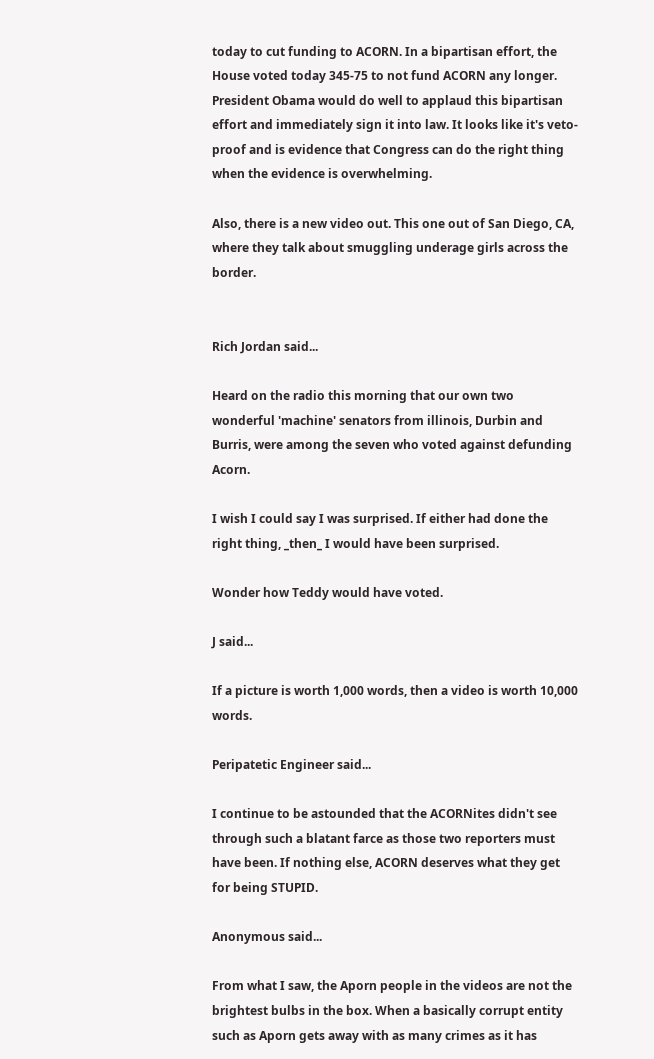today to cut funding to ACORN. In a bipartisan effort, the House voted today 345-75 to not fund ACORN any longer. President Obama would do well to applaud this bipartisan effort and immediately sign it into law. It looks like it's veto-proof and is evidence that Congress can do the right thing when the evidence is overwhelming.

Also, there is a new video out. This one out of San Diego, CA, where they talk about smuggling underage girls across the border.


Rich Jordan said...

Heard on the radio this morning that our own two wonderful 'machine' senators from illinois, Durbin and Burris, were among the seven who voted against defunding Acorn.

I wish I could say I was surprised. If either had done the right thing, _then_ I would have been surprised.

Wonder how Teddy would have voted.

J said...

If a picture is worth 1,000 words, then a video is worth 10,000 words.

Peripatetic Engineer said...

I continue to be astounded that the ACORNites didn't see through such a blatant farce as those two reporters must have been. If nothing else, ACORN deserves what they get for being STUPID.

Anonymous said...

From what I saw, the Aporn people in the videos are not the brightest bulbs in the box. When a basically corrupt entity such as Aporn gets away with as many crimes as it has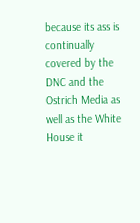because its ass is continually covered by the DNC and the Ostrich Media as well as the White House it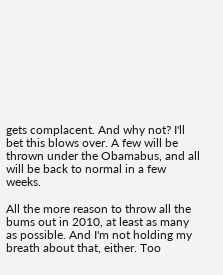gets complacent. And why not? I'll bet this blows over. A few will be thrown under the Obamabus, and all will be back to normal in a few weeks.

All the more reason to throw all the bums out in 2010, at least as many as possible. And I'm not holding my breath about that, either. Too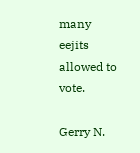many eejits allowed to vote.

Gerry N.